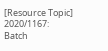[Resource Topic] 2020/1167: Batch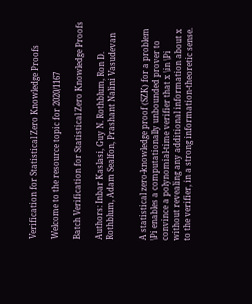Verification for Statistical Zero Knowledge Proofs

Welcome to the resource topic for 2020/1167

Batch Verification for Statistical Zero Knowledge Proofs

Authors: Inbar Kaslasi, Guy N. Rothblum, Ron D. Rothblum, Adam Sealfon, Prashant Nalini Vasudevan


A statistical zero-knowledge proof (SZK) for a problem \Pi enables a computationally unbounded prover to convince a polynomial-time verifier that x \in \Pi without revealing any additional information about x to the verifier, in a strong information-theoretic sense.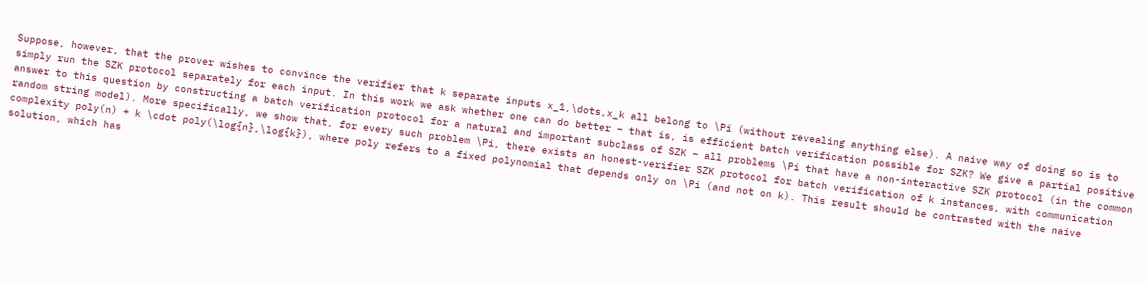Suppose, however, that the prover wishes to convince the verifier that k separate inputs x_1,\dots,x_k all belong to \Pi (without revealing anything else). A naive way of doing so is to simply run the SZK protocol separately for each input. In this work we ask whether one can do better – that is, is efficient batch verification possible for SZK? We give a partial positive answer to this question by constructing a batch verification protocol for a natural and important subclass of SZK – all problems \Pi that have a non-interactive SZK protocol (in the common random string model). More specifically, we show that, for every such problem \Pi, there exists an honest-verifier SZK protocol for batch verification of k instances, with communication complexity poly(n) + k \cdot poly(\log{n},\log{k}), where poly refers to a fixed polynomial that depends only on \Pi (and not on k). This result should be contrasted with the naive solution, which has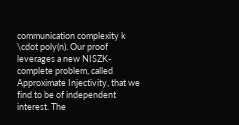communication complexity k \cdot poly(n). Our proof leverages a new NISZK-complete problem, called Approximate Injectivity, that we find to be of independent interest. The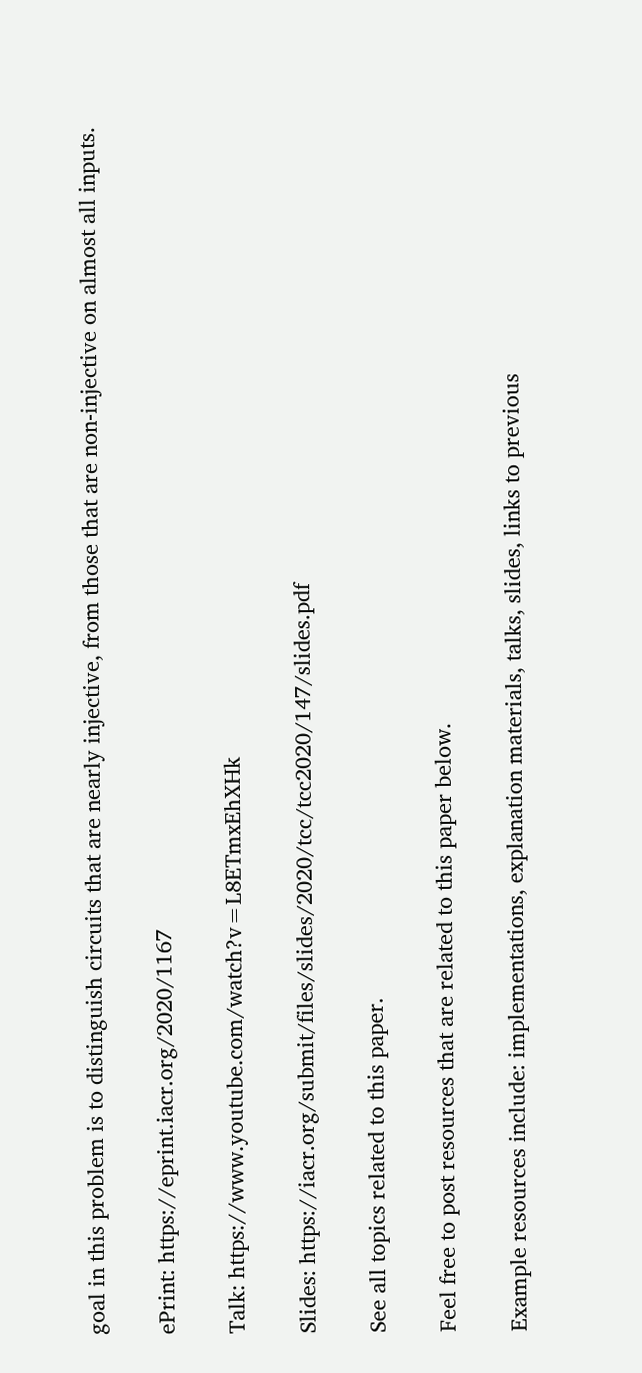goal in this problem is to distinguish circuits that are nearly injective, from those that are non-injective on almost all inputs.

ePrint: https://eprint.iacr.org/2020/1167

Talk: https://www.youtube.com/watch?v=L8ETmxEhXHk

Slides: https://iacr.org/submit/files/slides/2020/tcc/tcc2020/147/slides.pdf

See all topics related to this paper.

Feel free to post resources that are related to this paper below.

Example resources include: implementations, explanation materials, talks, slides, links to previous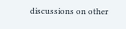discussions on other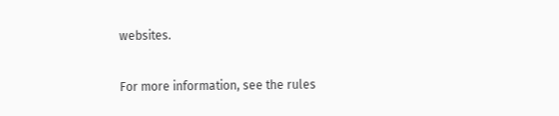websites.

For more information, see the rules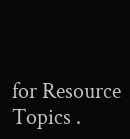for Resource Topics .